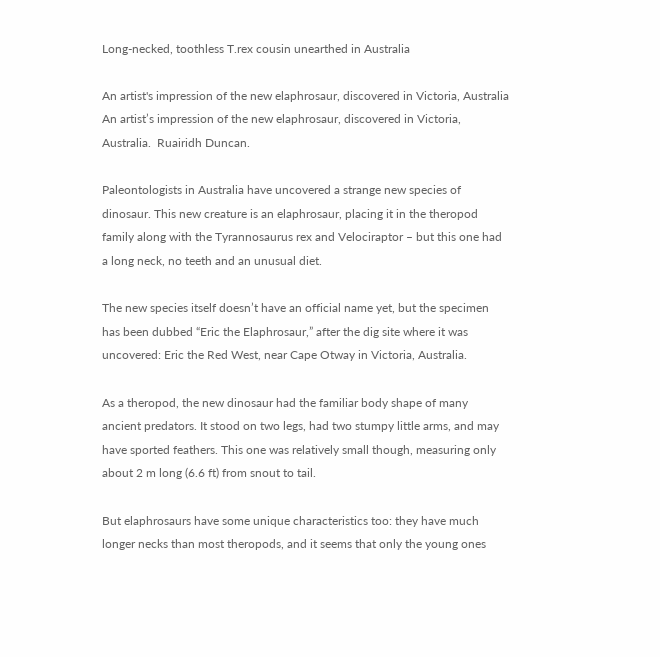Long-necked, toothless T.rex cousin unearthed in Australia

An artist's impression of the new elaphrosaur, discovered in Victoria, Australia
An artist’s impression of the new elaphrosaur, discovered in Victoria, Australia.  Ruairidh Duncan.

Paleontologists in Australia have uncovered a strange new species of dinosaur. This new creature is an elaphrosaur, placing it in the theropod family along with the Tyrannosaurus rex and Velociraptor – but this one had a long neck, no teeth and an unusual diet.

The new species itself doesn’t have an official name yet, but the specimen has been dubbed “Eric the Elaphrosaur,” after the dig site where it was uncovered: Eric the Red West, near Cape Otway in Victoria, Australia.

As a theropod, the new dinosaur had the familiar body shape of many ancient predators. It stood on two legs, had two stumpy little arms, and may have sported feathers. This one was relatively small though, measuring only about 2 m long (6.6 ft) from snout to tail.

But elaphrosaurs have some unique characteristics too: they have much longer necks than most theropods, and it seems that only the young ones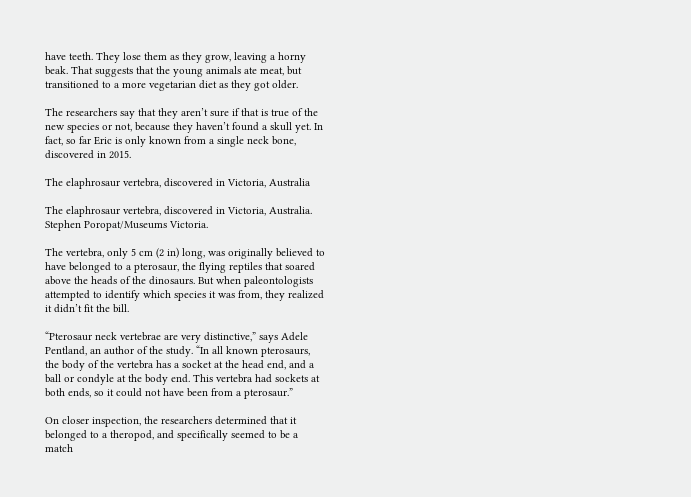have teeth. They lose them as they grow, leaving a horny beak. That suggests that the young animals ate meat, but transitioned to a more vegetarian diet as they got older.

The researchers say that they aren’t sure if that is true of the new species or not, because they haven’t found a skull yet. In fact, so far Eric is only known from a single neck bone, discovered in 2015.

The elaphrosaur vertebra, discovered in Victoria, Australia

The elaphrosaur vertebra, discovered in Victoria, Australia.  Stephen Poropat/Museums Victoria.

The vertebra, only 5 cm (2 in) long, was originally believed to have belonged to a pterosaur, the flying reptiles that soared above the heads of the dinosaurs. But when paleontologists attempted to identify which species it was from, they realized it didn’t fit the bill.

“Pterosaur neck vertebrae are very distinctive,” says Adele Pentland, an author of the study. “In all known pterosaurs, the body of the vertebra has a socket at the head end, and a ball or condyle at the body end. This vertebra had sockets at both ends, so it could not have been from a pterosaur.”

On closer inspection, the researchers determined that it belonged to a theropod, and specifically seemed to be a match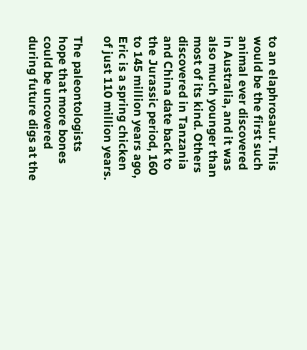to an elaphrosaur. This would be the first such animal ever discovered in Australia, and it was also much younger than most of its kind. Others discovered in Tanzania and China date back to the Jurassic period, 160 to 145 million years ago, Eric is a spring chicken of just 110 million years.

The paleontologists hope that more bones could be uncovered during future digs at the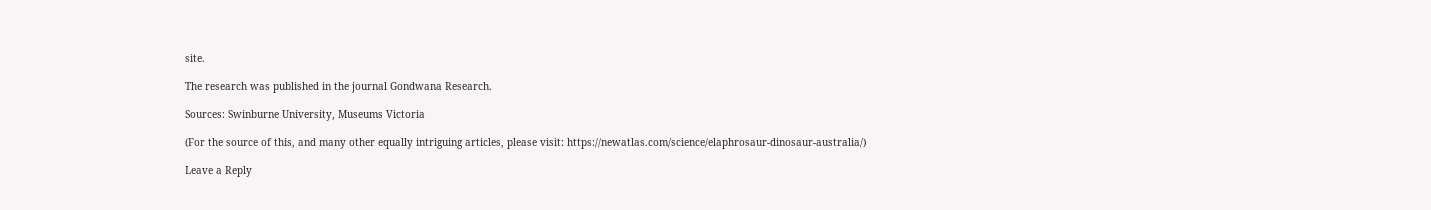site.

The research was published in the journal Gondwana Research.

Sources: Swinburne University, Museums Victoria

(For the source of this, and many other equally intriguing articles, please visit: https://newatlas.com/science/elaphrosaur-dinosaur-australia/)

Leave a Reply